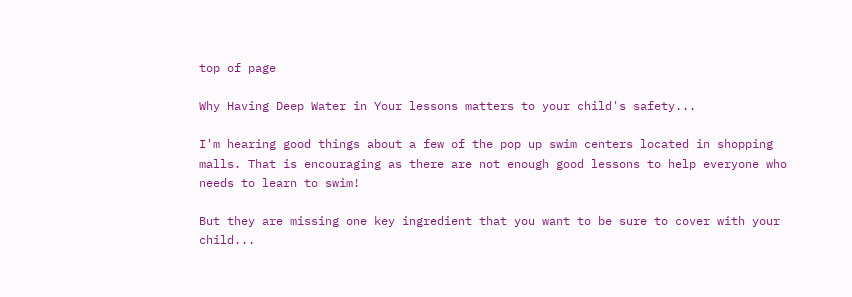top of page

Why Having Deep Water in Your lessons matters to your child's safety...

I'm hearing good things about a few of the pop up swim centers located in shopping malls. That is encouraging as there are not enough good lessons to help everyone who needs to learn to swim!

But they are missing one key ingredient that you want to be sure to cover with your child...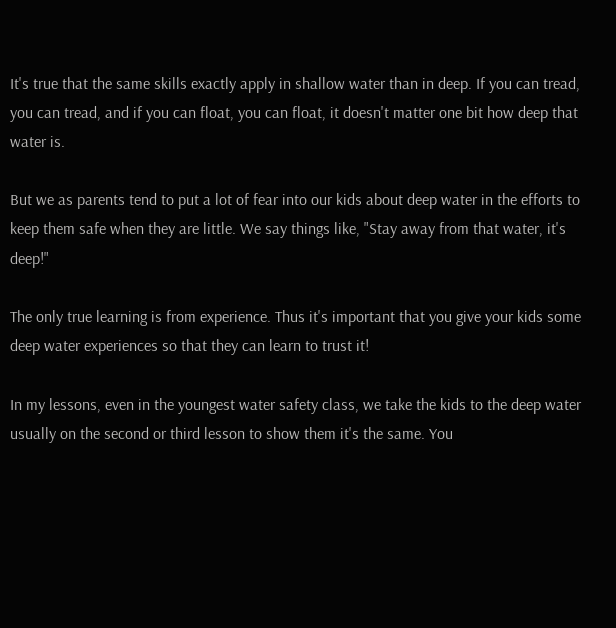It's true that the same skills exactly apply in shallow water than in deep. If you can tread, you can tread, and if you can float, you can float, it doesn't matter one bit how deep that water is.

But we as parents tend to put a lot of fear into our kids about deep water in the efforts to keep them safe when they are little. We say things like, "Stay away from that water, it's deep!"

The only true learning is from experience. Thus it's important that you give your kids some deep water experiences so that they can learn to trust it!

In my lessons, even in the youngest water safety class, we take the kids to the deep water usually on the second or third lesson to show them it's the same. You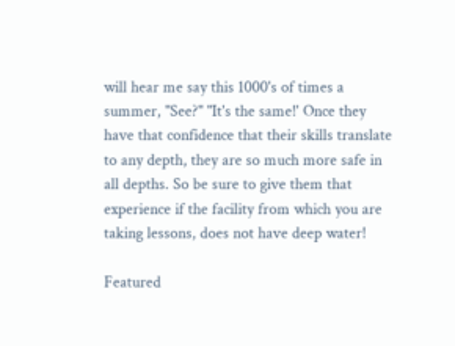will hear me say this 1000's of times a summer, "See?" "It's the same!' Once they have that confidence that their skills translate to any depth, they are so much more safe in all depths. So be sure to give them that experience if the facility from which you are taking lessons, does not have deep water!

Featured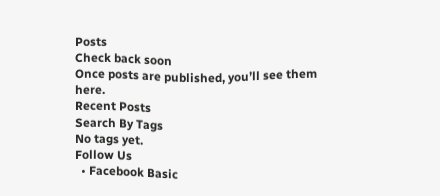Posts
Check back soon
Once posts are published, you’ll see them here.
Recent Posts
Search By Tags
No tags yet.
Follow Us
  • Facebook Basic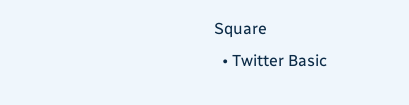Square
  • Twitter Basic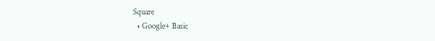Square
  • Google+ Basic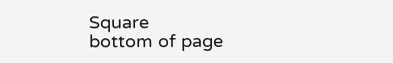Square
bottom of page